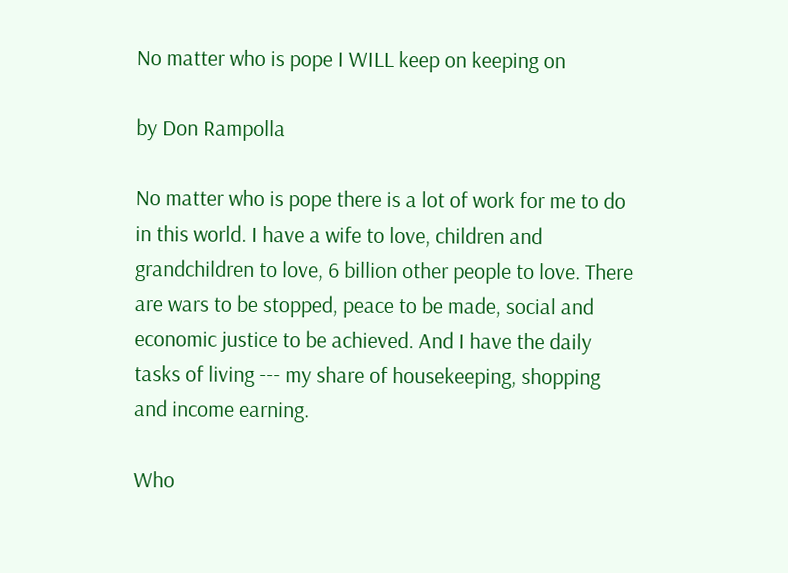No matter who is pope I WILL keep on keeping on

by Don Rampolla

No matter who is pope there is a lot of work for me to do in this world. I have a wife to love, children and grandchildren to love, 6 billion other people to love. There are wars to be stopped, peace to be made, social and economic justice to be achieved. And I have the daily tasks of living --- my share of housekeeping, shopping and income earning.

Who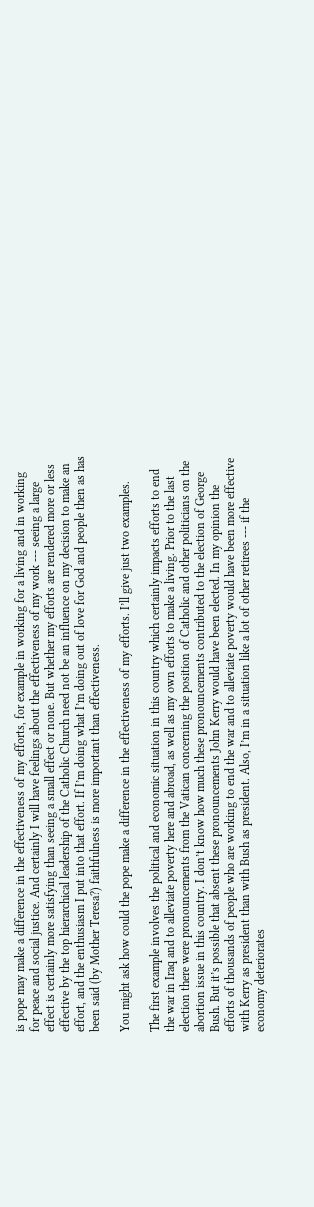is pope may make a difference in the effectiveness of my efforts, for example in working for a living and in working for peace and social justice. And certainly I will have feelings about the effectiveness of my work --- seeing a large effect is certainly more satisfying than seeing a small effect or none. But whether my efforts are rendered more or less effective by the top hierarchical leadership of the Catholic Church need not be an influence on my decision to make an effort, and the enthusiasm I put into that effort. If I’m doing what I’m doing out of love for God and people then as has been said (by Mother Teresa?) faithfulness is more important than effectiveness.

You might ask how could the pope make a difference in the effectiveness of my efforts. I’ll give just two examples.

The first example involves the political and economic situation in this country which certainly impacts efforts to end the war in Iraq and to alleviate poverty here and abroad, as well as my own efforts to make a living. Prior to the last election there were pronouncements from the Vatican concerning the position of Catholic and other politicians on the abortion issue in this country. I don’t know how much these pronouncements contributed to the election of George Bush. But it’s possible that absent these pronouncements John Kerry would have been elected. In my opinion the efforts of thousands of people who are working to end the war and to alleviate poverty would have been more effective with Kerry as president than with Bush as president. Also, I’m in a situation like a lot of other retirees --- if the economy deteriorates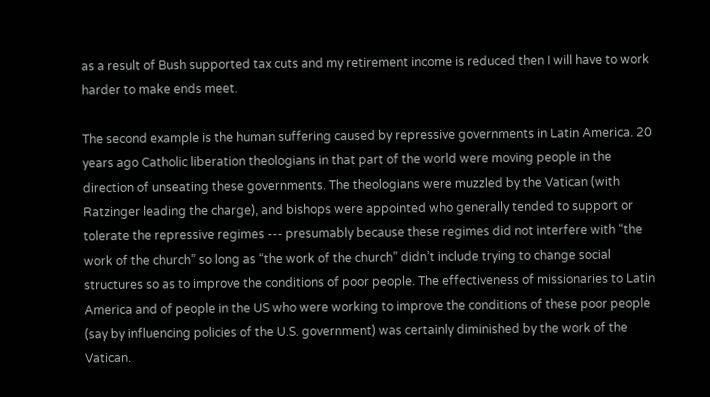as a result of Bush supported tax cuts and my retirement income is reduced then I will have to work harder to make ends meet.

The second example is the human suffering caused by repressive governments in Latin America. 20 years ago Catholic liberation theologians in that part of the world were moving people in the direction of unseating these governments. The theologians were muzzled by the Vatican (with Ratzinger leading the charge), and bishops were appointed who generally tended to support or tolerate the repressive regimes --- presumably because these regimes did not interfere with “the work of the church” so long as “the work of the church” didn’t include trying to change social structures so as to improve the conditions of poor people. The effectiveness of missionaries to Latin America and of people in the US who were working to improve the conditions of these poor people (say by influencing policies of the U.S. government) was certainly diminished by the work of the Vatican.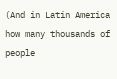(And in Latin America how many thousands of people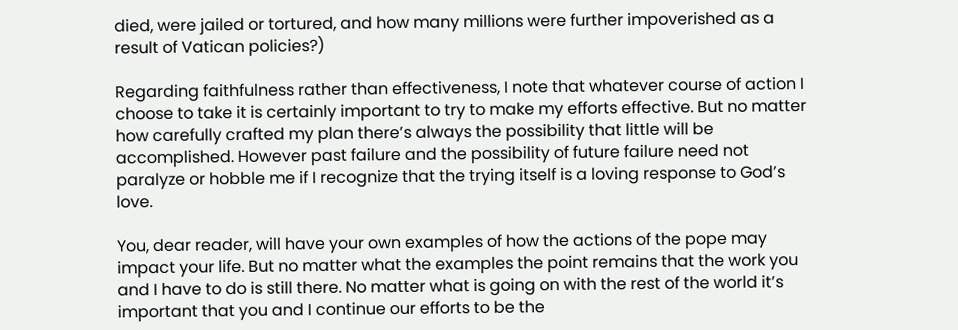died, were jailed or tortured, and how many millions were further impoverished as a result of Vatican policies?)

Regarding faithfulness rather than effectiveness, I note that whatever course of action I choose to take it is certainly important to try to make my efforts effective. But no matter how carefully crafted my plan there’s always the possibility that little will be accomplished. However past failure and the possibility of future failure need not paralyze or hobble me if I recognize that the trying itself is a loving response to God’s love.

You, dear reader, will have your own examples of how the actions of the pope may impact your life. But no matter what the examples the point remains that the work you and I have to do is still there. No matter what is going on with the rest of the world it’s important that you and I continue our efforts to be the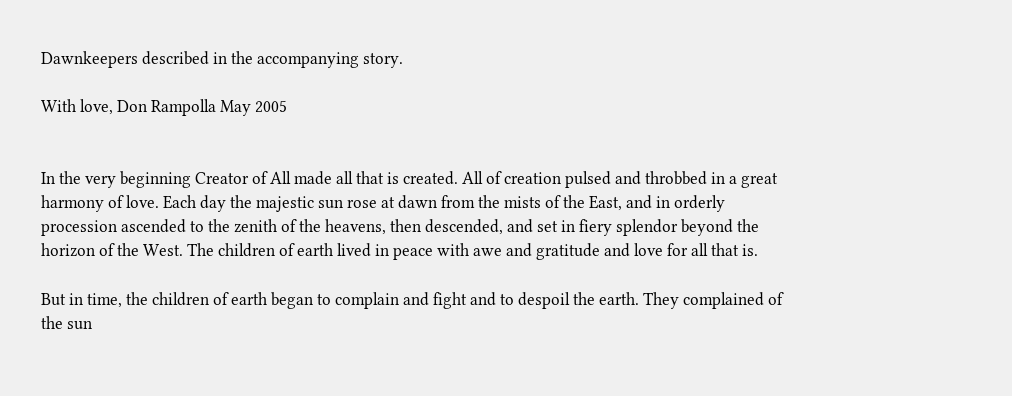Dawnkeepers described in the accompanying story.

With love, Don Rampolla May 2005


In the very beginning Creator of All made all that is created. All of creation pulsed and throbbed in a great harmony of love. Each day the majestic sun rose at dawn from the mists of the East, and in orderly procession ascended to the zenith of the heavens, then descended, and set in fiery splendor beyond the horizon of the West. The children of earth lived in peace with awe and gratitude and love for all that is.

But in time, the children of earth began to complain and fight and to despoil the earth. They complained of the sun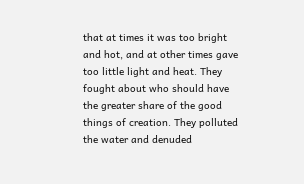that at times it was too bright and hot, and at other times gave too little light and heat. They fought about who should have the greater share of the good things of creation. They polluted the water and denuded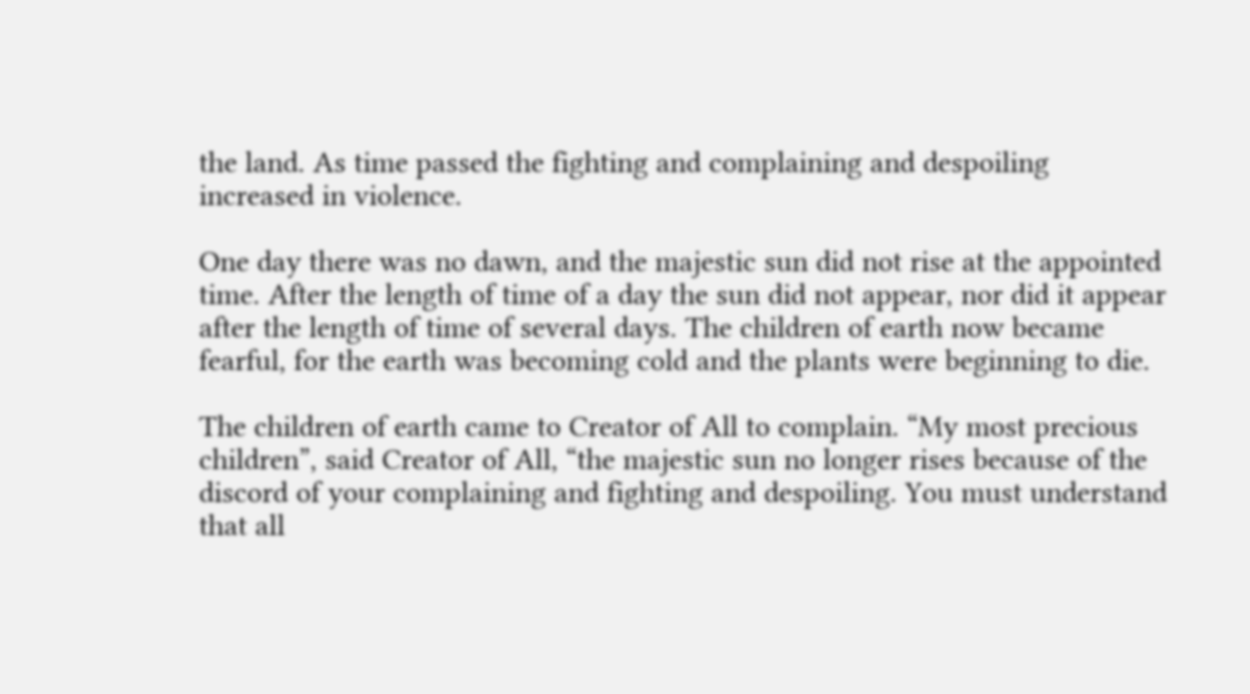the land. As time passed the fighting and complaining and despoiling increased in violence.

One day there was no dawn, and the majestic sun did not rise at the appointed time. After the length of time of a day the sun did not appear, nor did it appear after the length of time of several days. The children of earth now became fearful, for the earth was becoming cold and the plants were beginning to die.

The children of earth came to Creator of All to complain. “My most precious children”, said Creator of All, “the majestic sun no longer rises because of the discord of your complaining and fighting and despoiling. You must understand that all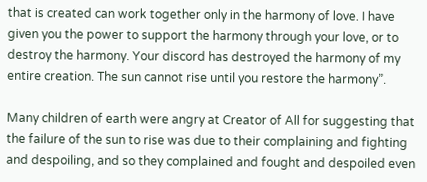that is created can work together only in the harmony of love. I have given you the power to support the harmony through your love, or to destroy the harmony. Your discord has destroyed the harmony of my entire creation. The sun cannot rise until you restore the harmony”.

Many children of earth were angry at Creator of All for suggesting that the failure of the sun to rise was due to their complaining and fighting and despoiling, and so they complained and fought and despoiled even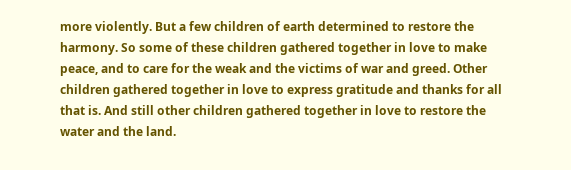more violently. But a few children of earth determined to restore the harmony. So some of these children gathered together in love to make peace, and to care for the weak and the victims of war and greed. Other children gathered together in love to express gratitude and thanks for all that is. And still other children gathered together in love to restore the water and the land.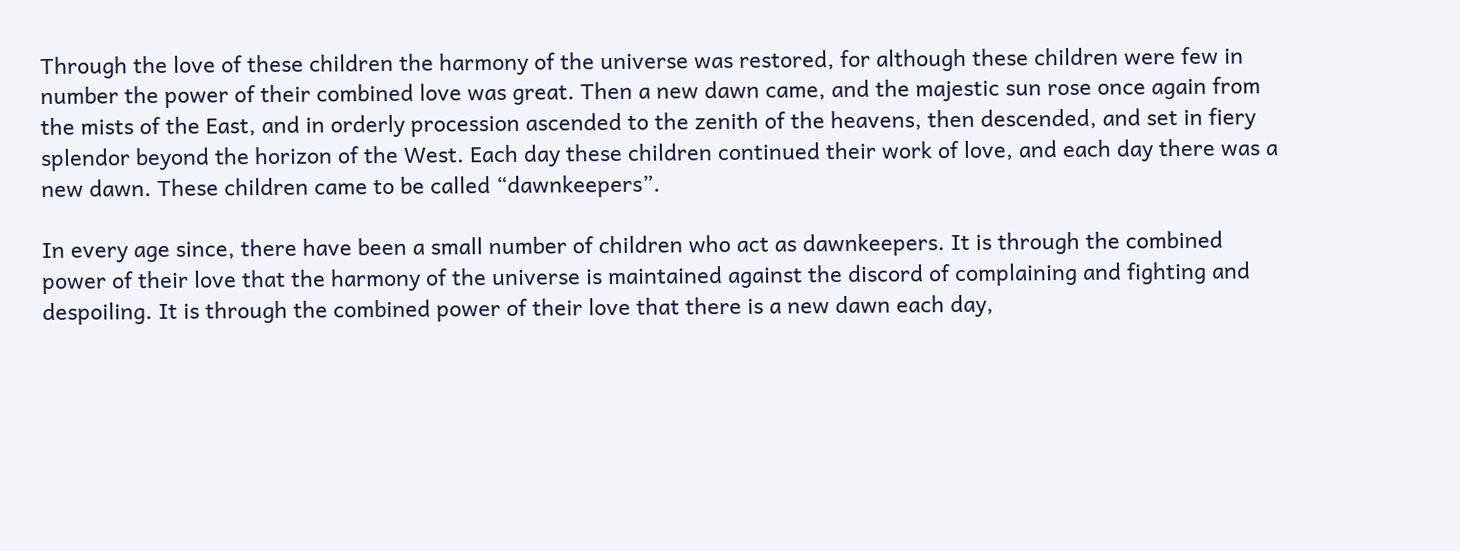Through the love of these children the harmony of the universe was restored, for although these children were few in number the power of their combined love was great. Then a new dawn came, and the majestic sun rose once again from the mists of the East, and in orderly procession ascended to the zenith of the heavens, then descended, and set in fiery splendor beyond the horizon of the West. Each day these children continued their work of love, and each day there was a new dawn. These children came to be called “dawnkeepers”.

In every age since, there have been a small number of children who act as dawnkeepers. It is through the combined power of their love that the harmony of the universe is maintained against the discord of complaining and fighting and despoiling. It is through the combined power of their love that there is a new dawn each day,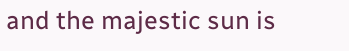and the majestic sun is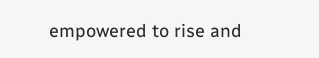empowered to rise and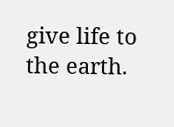give life to the earth.